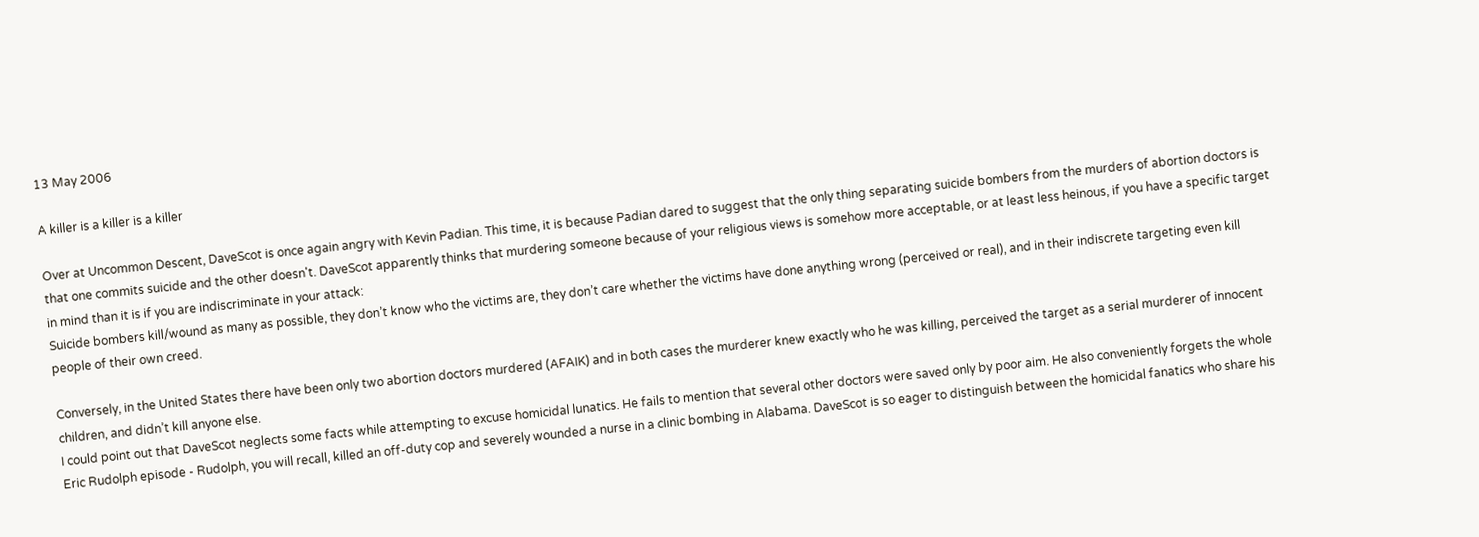13 May 2006

A killer is a killer is a killer

Over at Uncommon Descent, DaveScot is once again angry with Kevin Padian. This time, it is because Padian dared to suggest that the only thing separating suicide bombers from the murders of abortion doctors is that one commits suicide and the other doesn't. DaveScot apparently thinks that murdering someone because of your religious views is somehow more acceptable, or at least less heinous, if you have a specific target in mind than it is if you are indiscriminate in your attack:
Suicide bombers kill/wound as many as possible, they don’t know who the victims are, they don’t care whether the victims have done anything wrong (perceived or real), and in their indiscrete targeting even kill people of their own creed.

Conversely, in the United States there have been only two abortion doctors murdered (AFAIK) and in both cases the murderer knew exactly who he was killing, perceived the target as a serial murderer of innocent children, and didn’t kill anyone else.
I could point out that DaveScot neglects some facts while attempting to excuse homicidal lunatics. He fails to mention that several other doctors were saved only by poor aim. He also conveniently forgets the whole Eric Rudolph episode - Rudolph, you will recall, killed an off-duty cop and severely wounded a nurse in a clinic bombing in Alabama. DaveScot is so eager to distinguish between the homicidal fanatics who share his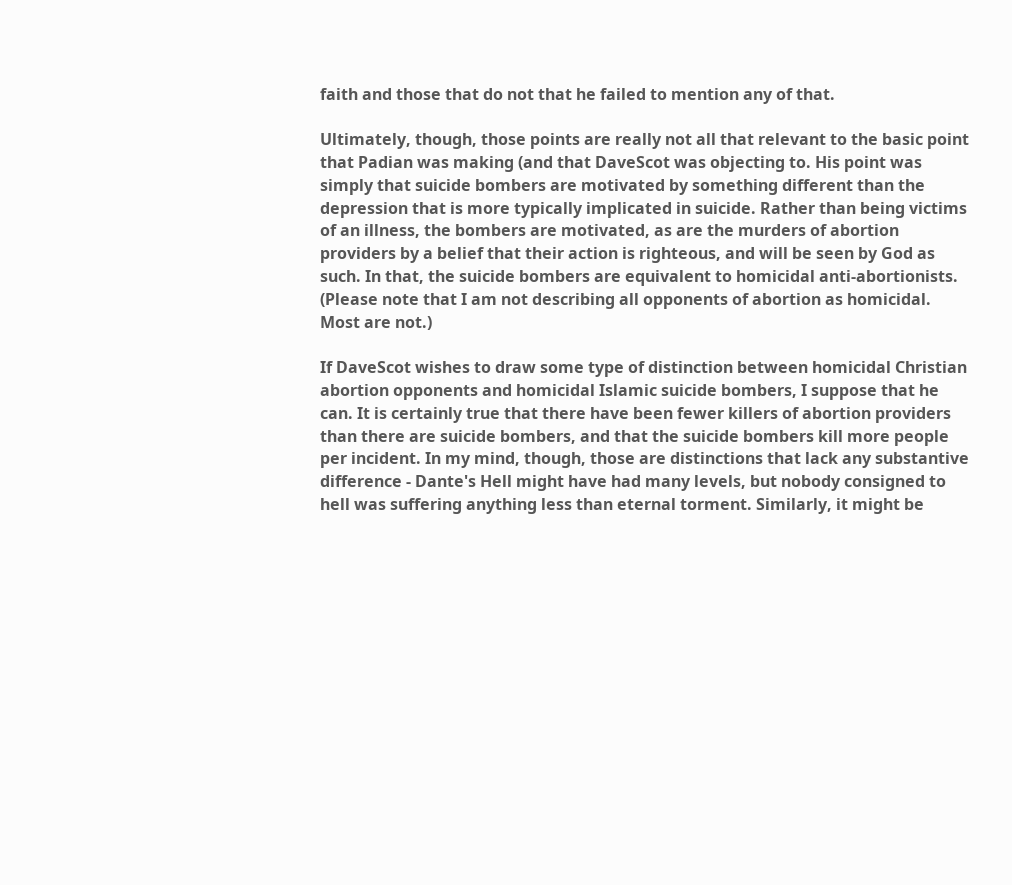faith and those that do not that he failed to mention any of that.

Ultimately, though, those points are really not all that relevant to the basic point that Padian was making (and that DaveScot was objecting to. His point was simply that suicide bombers are motivated by something different than the depression that is more typically implicated in suicide. Rather than being victims of an illness, the bombers are motivated, as are the murders of abortion providers by a belief that their action is righteous, and will be seen by God as such. In that, the suicide bombers are equivalent to homicidal anti-abortionists. (Please note that I am not describing all opponents of abortion as homicidal. Most are not.)

If DaveScot wishes to draw some type of distinction between homicidal Christian abortion opponents and homicidal Islamic suicide bombers, I suppose that he can. It is certainly true that there have been fewer killers of abortion providers than there are suicide bombers, and that the suicide bombers kill more people per incident. In my mind, though, those are distinctions that lack any substantive difference - Dante's Hell might have had many levels, but nobody consigned to hell was suffering anything less than eternal torment. Similarly, it might be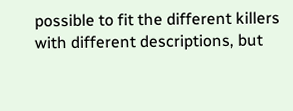possible to fit the different killers with different descriptions, but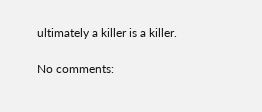ultimately a killer is a killer.

No comments: